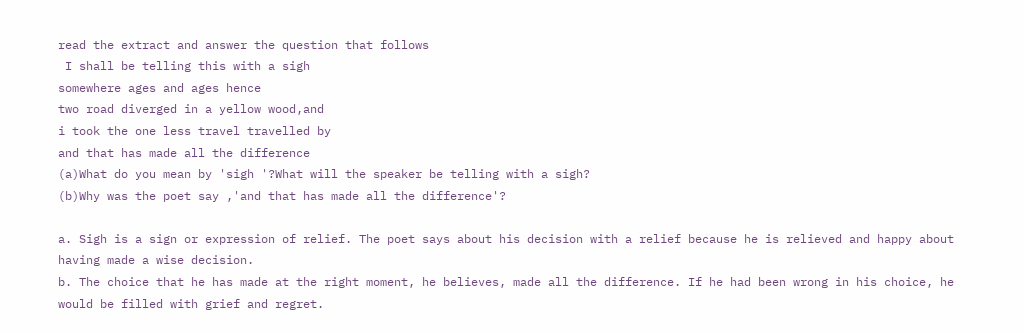read the extract and answer the question that follows
 I shall be telling this with a sigh
somewhere ages and ages hence
two road diverged in a yellow wood,and
i took the one less travel travelled by
and that has made all the difference
(a)What do you mean by 'sigh '?What will the speaker be telling with a sigh?
(b)Why was the poet say ,'and that has made all the difference'?

a. Sigh is a sign or expression of relief. The poet says about his decision with a relief because he is relieved and happy about having made a wise decision.
b. The choice that he has made at the right moment, he believes, made all the difference. If he had been wrong in his choice, he would be filled with grief and regret.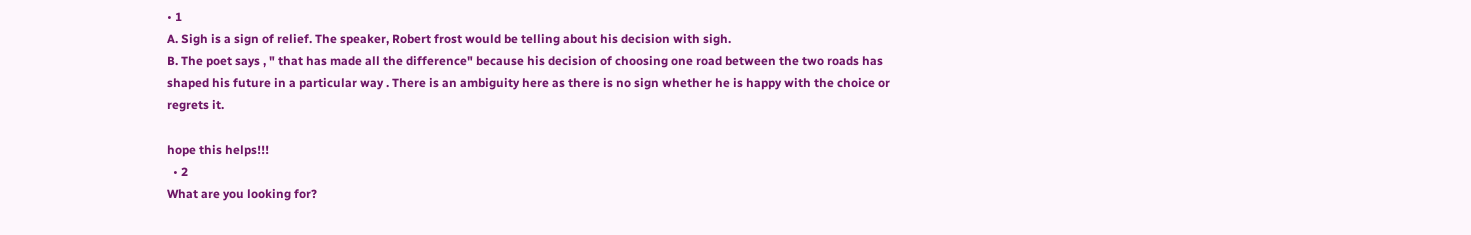• 1
A. Sigh is a sign of relief. The speaker, Robert frost would be telling about his decision with sigh.
B. The poet says , " that has made all the difference" because his decision of choosing one road between the two roads has shaped his future in a particular way . There is an ambiguity here as there is no sign whether he is happy with the choice or regrets it.

hope this helps!!!
  • 2
What are you looking for?